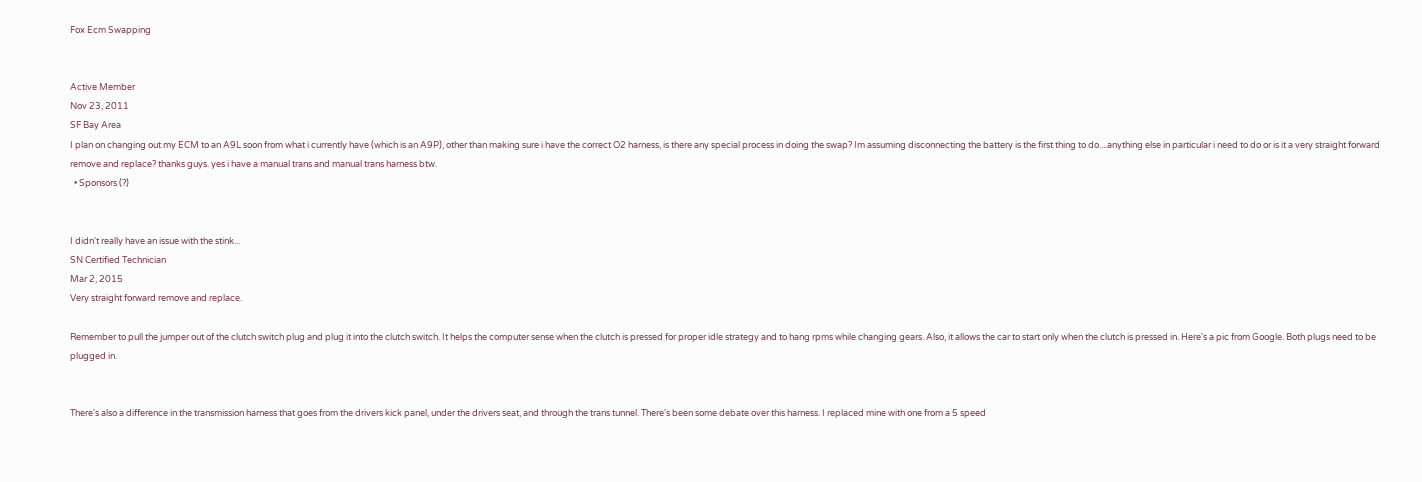Fox Ecm Swapping


Active Member
Nov 23, 2011
SF Bay Area
I plan on changing out my ECM to an A9L soon from what i currently have (which is an A9P), other than making sure i have the correct O2 harness, is there any special process in doing the swap? Im assuming disconnecting the battery is the first thing to do....anything else in particular i need to do or is it a very straight forward remove and replace? thanks guys. yes i have a manual trans and manual trans harness btw.
  • Sponsors (?)


I didn't really have an issue with the stink...
SN Certified Technician
Mar 2, 2015
Very straight forward remove and replace.

Remember to pull the jumper out of the clutch switch plug and plug it into the clutch switch. It helps the computer sense when the clutch is pressed for proper idle strategy and to hang rpms while changing gears. Also, it allows the car to start only when the clutch is pressed in. Here's a pic from Google. Both plugs need to be plugged in.


There's also a difference in the transmission harness that goes from the drivers kick panel, under the drivers seat, and through the trans tunnel. There's been some debate over this harness. I replaced mine with one from a 5 speed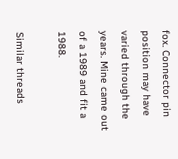fox. Connector pin position may have varied through the years. Mine came out of a 1989 and fit a 1988.

Similar threads